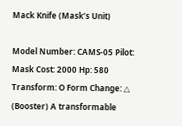Mack Knife (Mask’s Unit)

Model Number: CAMS-05 Pilot: Mask Cost: 2000 Hp: 580 Transform: O Form Change: △ (Booster) A transformable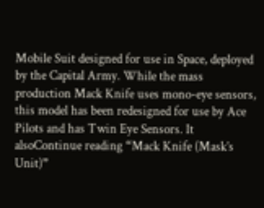Mobile Suit designed for use in Space, deployed by the Capital Army. While the mass production Mack Knife uses mono-eye sensors, this model has been redesigned for use by Ace Pilots and has Twin Eye Sensors. It alsoContinue reading “Mack Knife (Mask’s Unit)”